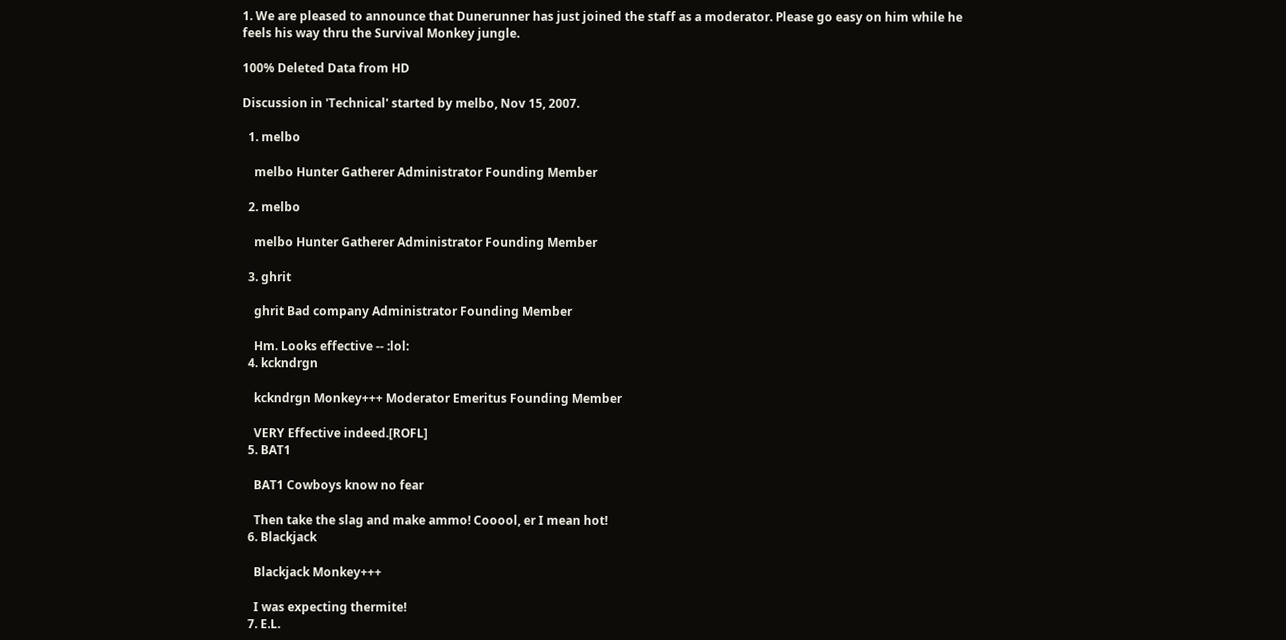1. We are pleased to announce that Dunerunner has just joined the staff as a moderator. Please go easy on him while he feels his way thru the Survival Monkey jungle.

100% Deleted Data from HD

Discussion in 'Technical' started by melbo, Nov 15, 2007.

  1. melbo

    melbo Hunter Gatherer Administrator Founding Member

  2. melbo

    melbo Hunter Gatherer Administrator Founding Member

  3. ghrit

    ghrit Bad company Administrator Founding Member

    Hm. Looks effective -- :lol:
  4. kckndrgn

    kckndrgn Monkey+++ Moderator Emeritus Founding Member

    VERY Effective indeed.[ROFL]
  5. BAT1

    BAT1 Cowboys know no fear

    Then take the slag and make ammo! Cooool, er I mean hot!
  6. Blackjack

    Blackjack Monkey+++

    I was expecting thermite!
  7. E.L.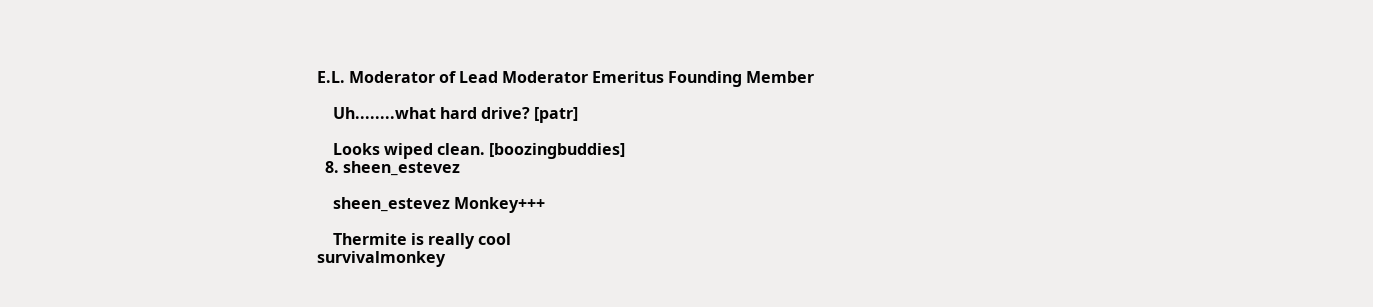E.L. Moderator of Lead Moderator Emeritus Founding Member

    Uh........what hard drive? [patr]

    Looks wiped clean. [boozingbuddies]
  8. sheen_estevez

    sheen_estevez Monkey+++

    Thermite is really cool
survivalmonkey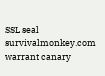SSL seal        survivalmonkey.com warrant canary